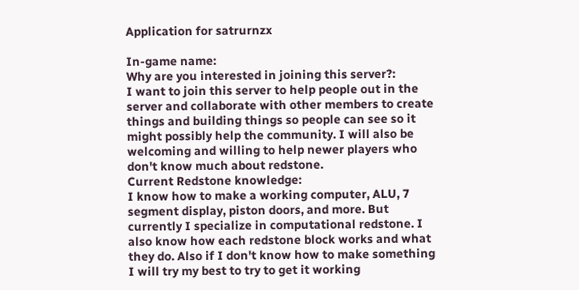Application for satrurnzx

In-game name:
Why are you interested in joining this server?:
I want to join this server to help people out in the server and collaborate with other members to create things and building things so people can see so it might possibly help the community. I will also be welcoming and willing to help newer players who don't know much about redstone.
Current Redstone knowledge:
I know how to make a working computer, ALU, 7 segment display, piston doors, and more. But currently I specialize in computational redstone. I also know how each redstone block works and what they do. Also if I don't know how to make something I will try my best to try to get it working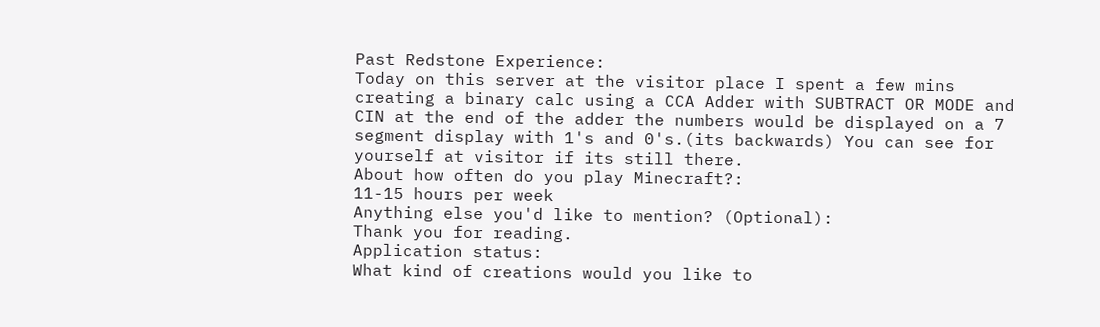Past Redstone Experience:
Today on this server at the visitor place I spent a few mins creating a binary calc using a CCA Adder with SUBTRACT OR MODE and CIN at the end of the adder the numbers would be displayed on a 7 segment display with 1's and 0's.(its backwards) You can see for yourself at visitor if its still there.
About how often do you play Minecraft?:
11-15 hours per week
Anything else you'd like to mention? (Optional):
Thank you for reading.
Application status:
What kind of creations would you like to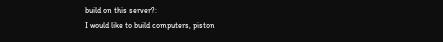build on this server?:
I would like to build computers, piston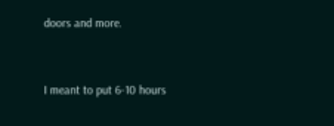doors and more.


I meant to put 6-10 hours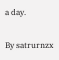a day.

By satrurnzx